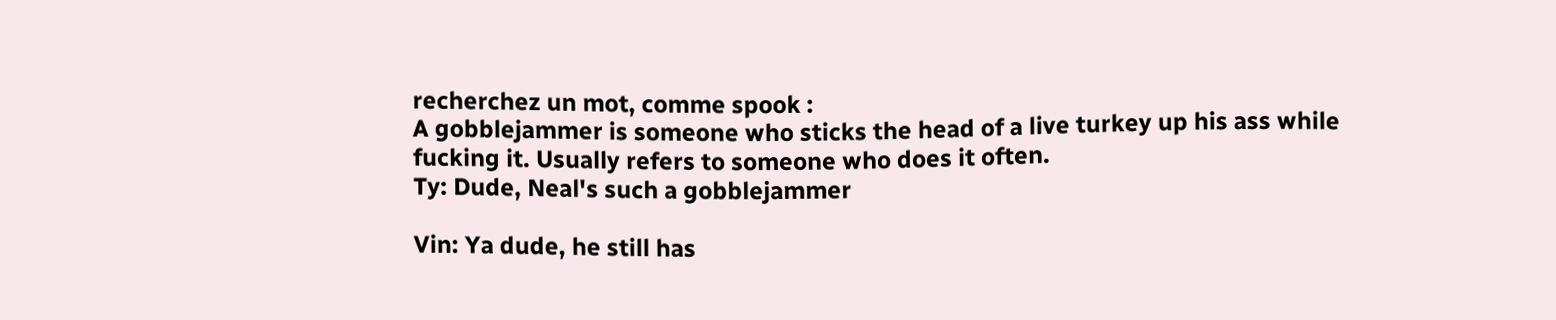recherchez un mot, comme spook :
A gobblejammer is someone who sticks the head of a live turkey up his ass while fucking it. Usually refers to someone who does it often.
Ty: Dude, Neal's such a gobblejammer

Vin: Ya dude, he still has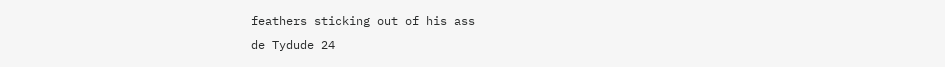feathers sticking out of his ass
de Tydude 24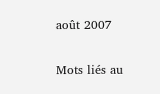août 2007

Mots liés au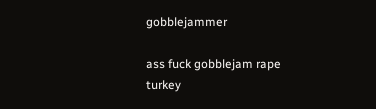gobblejammer

ass fuck gobblejam rape turkey